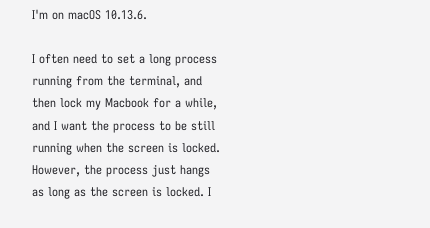I'm on macOS 10.13.6.

I often need to set a long process running from the terminal, and then lock my Macbook for a while, and I want the process to be still running when the screen is locked. However, the process just hangs as long as the screen is locked. I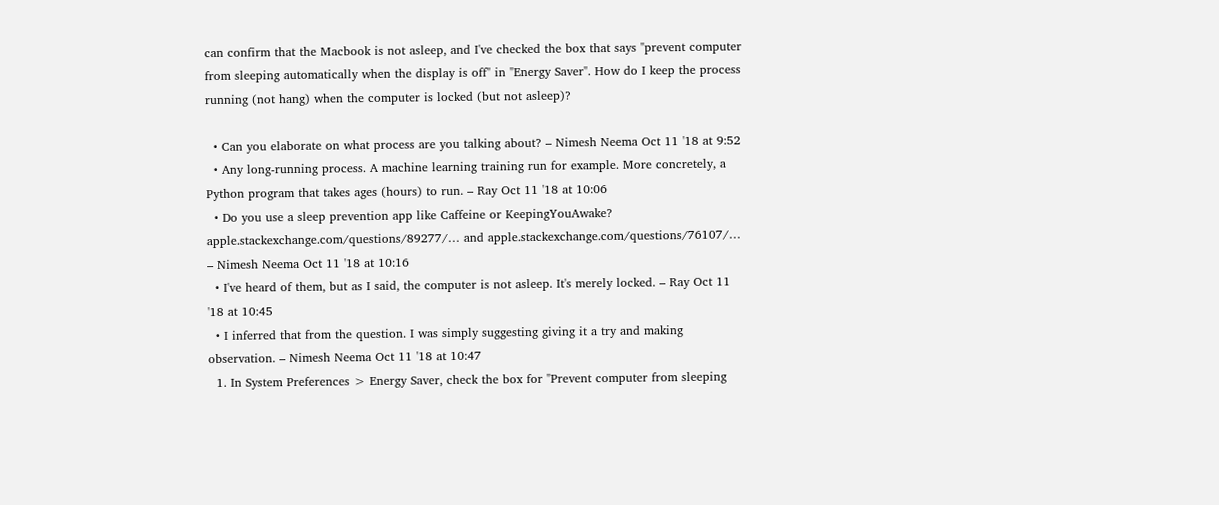can confirm that the Macbook is not asleep, and I've checked the box that says "prevent computer from sleeping automatically when the display is off" in "Energy Saver". How do I keep the process running (not hang) when the computer is locked (but not asleep)?

  • Can you elaborate on what process are you talking about? – Nimesh Neema Oct 11 '18 at 9:52
  • Any long-running process. A machine learning training run for example. More concretely, a Python program that takes ages (hours) to run. – Ray Oct 11 '18 at 10:06
  • Do you use a sleep prevention app like Caffeine or KeepingYouAwake? apple.stackexchange.com/questions/89277/… and apple.stackexchange.com/questions/76107/… – Nimesh Neema Oct 11 '18 at 10:16
  • I've heard of them, but as I said, the computer is not asleep. It's merely locked. – Ray Oct 11 '18 at 10:45
  • I inferred that from the question. I was simply suggesting giving it a try and making observation. – Nimesh Neema Oct 11 '18 at 10:47
  1. In System Preferences > Energy Saver, check the box for "Prevent computer from sleeping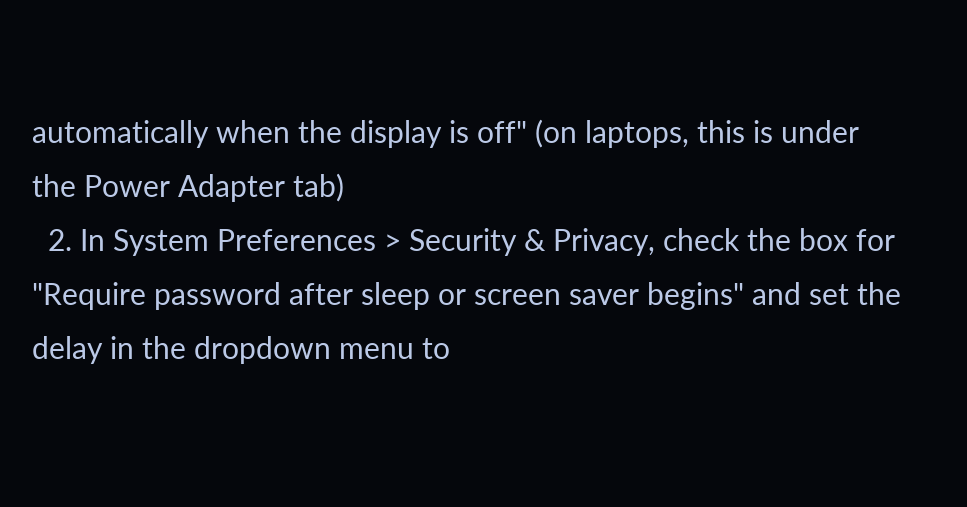automatically when the display is off" (on laptops, this is under the Power Adapter tab)
  2. In System Preferences > Security & Privacy, check the box for "Require password after sleep or screen saver begins" and set the delay in the dropdown menu to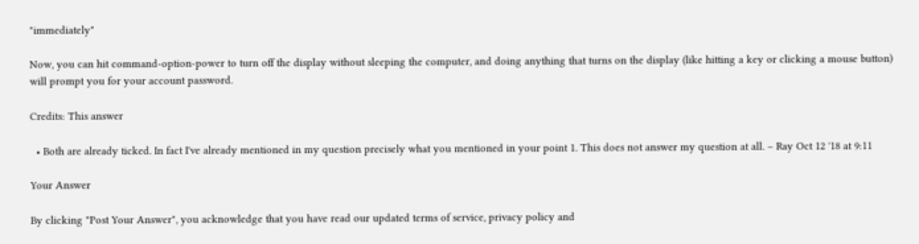"immediately"

Now, you can hit command-option-power to turn off the display without sleeping the computer, and doing anything that turns on the display (like hitting a key or clicking a mouse button) will prompt you for your account password.

Credits: This answer

  • Both are already ticked. In fact I've already mentioned in my question precisely what you mentioned in your point 1. This does not answer my question at all. – Ray Oct 12 '18 at 9:11

Your Answer

By clicking "Post Your Answer", you acknowledge that you have read our updated terms of service, privacy policy and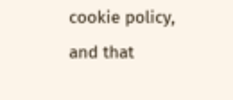cookie policy, and that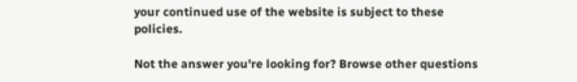your continued use of the website is subject to these policies.

Not the answer you're looking for? Browse other questions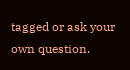tagged or ask your own question.